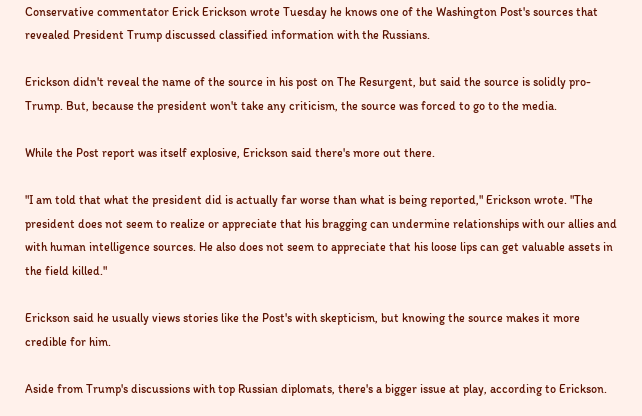Conservative commentator Erick Erickson wrote Tuesday he knows one of the Washington Post's sources that revealed President Trump discussed classified information with the Russians.

Erickson didn't reveal the name of the source in his post on The Resurgent, but said the source is solidly pro-Trump. But, because the president won't take any criticism, the source was forced to go to the media.

While the Post report was itself explosive, Erickson said there's more out there.

"I am told that what the president did is actually far worse than what is being reported," Erickson wrote. "The president does not seem to realize or appreciate that his bragging can undermine relationships with our allies and with human intelligence sources. He also does not seem to appreciate that his loose lips can get valuable assets in the field killed."

Erickson said he usually views stories like the Post's with skepticism, but knowing the source makes it more credible for him.

Aside from Trump's discussions with top Russian diplomats, there's a bigger issue at play, according to Erickson.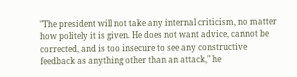"The president will not take any internal criticism, no matter how politely it is given. He does not want advice, cannot be corrected, and is too insecure to see any constructive feedback as anything other than an attack," he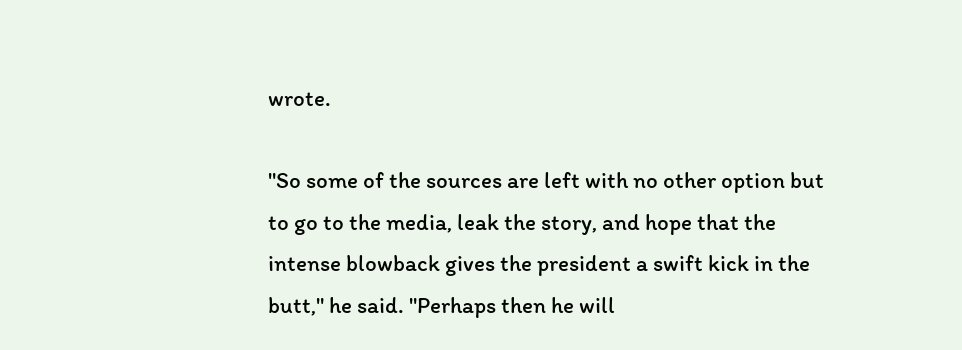wrote.

"So some of the sources are left with no other option but to go to the media, leak the story, and hope that the intense blowback gives the president a swift kick in the butt," he said. "Perhaps then he will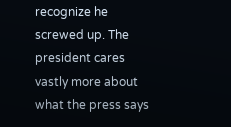recognize he screwed up. The president cares vastly more about what the press says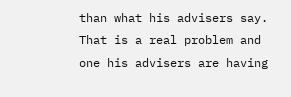than what his advisers say. That is a real problem and one his advisers are having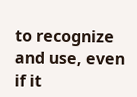to recognize and use, even if it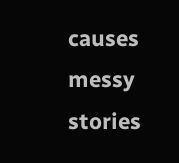causes messy stories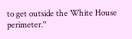to get outside the White House perimeter."